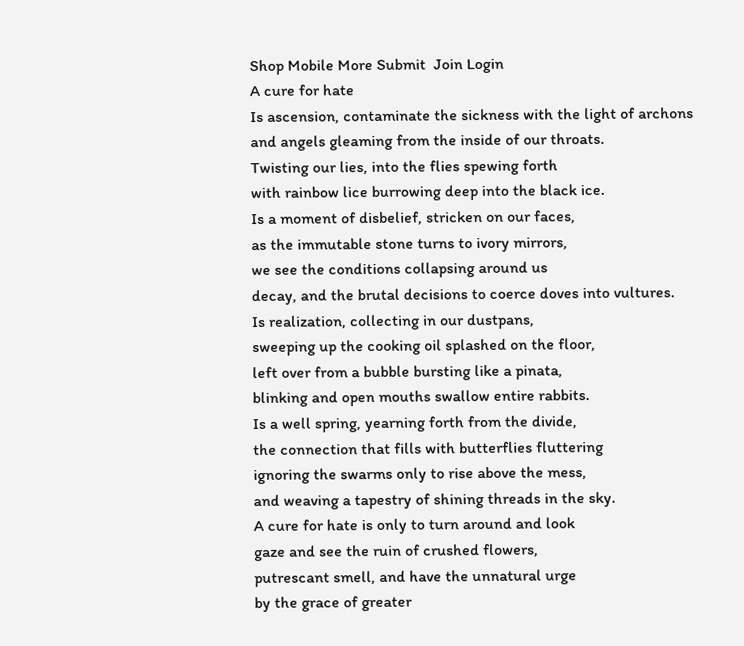Shop Mobile More Submit  Join Login
A cure for hate
Is ascension, contaminate the sickness with the light of archons
and angels gleaming from the inside of our throats.
Twisting our lies, into the flies spewing forth
with rainbow lice burrowing deep into the black ice.
Is a moment of disbelief, stricken on our faces,
as the immutable stone turns to ivory mirrors,
we see the conditions collapsing around us
decay, and the brutal decisions to coerce doves into vultures.
Is realization, collecting in our dustpans,
sweeping up the cooking oil splashed on the floor,
left over from a bubble bursting like a pinata,
blinking and open mouths swallow entire rabbits.
Is a well spring, yearning forth from the divide,
the connection that fills with butterflies fluttering
ignoring the swarms only to rise above the mess,
and weaving a tapestry of shining threads in the sky.
A cure for hate is only to turn around and look
gaze and see the ruin of crushed flowers,
putrescant smell, and have the unnatural urge
by the grace of greater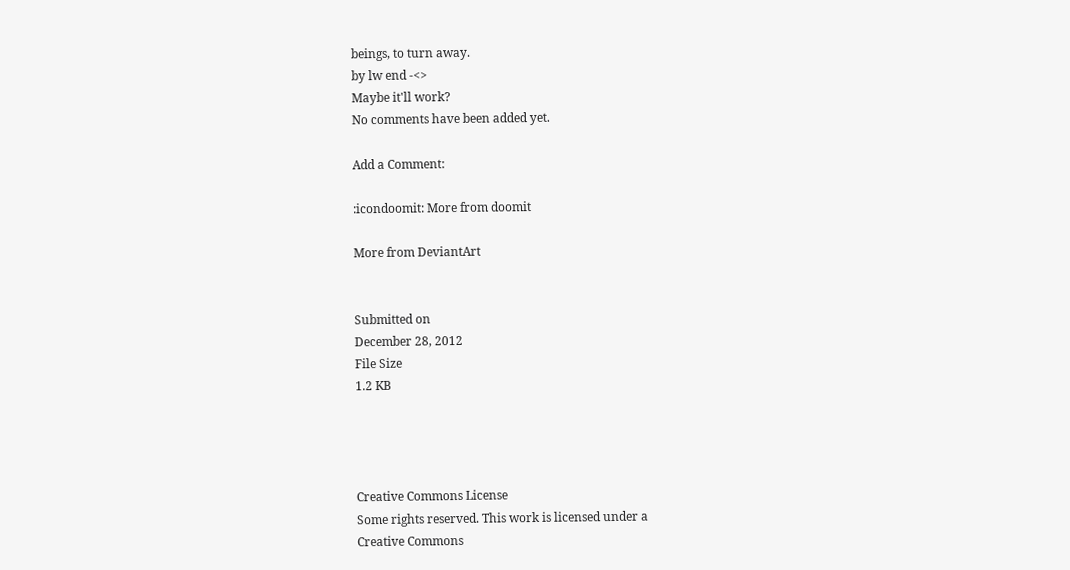beings, to turn away.
by lw end -<>
Maybe it'll work?
No comments have been added yet.

Add a Comment:

:icondoomit: More from doomit

More from DeviantArt


Submitted on
December 28, 2012
File Size
1.2 KB




Creative Commons License
Some rights reserved. This work is licensed under a
Creative Commons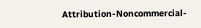Attribution-Noncommercial-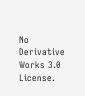No Derivative Works 3.0 License.